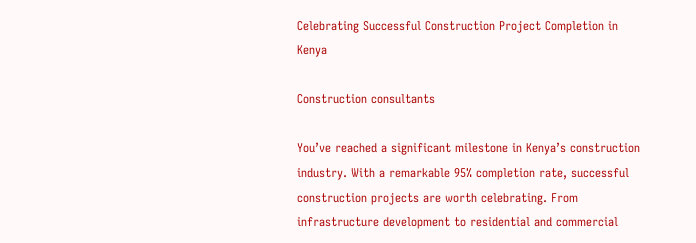Celebrating Successful Construction Project Completion in Kenya

Construction consultants

You’ve reached a significant milestone in Kenya’s construction industry. With a remarkable 95% completion rate, successful construction projects are worth celebrating. From infrastructure development to residential and commercial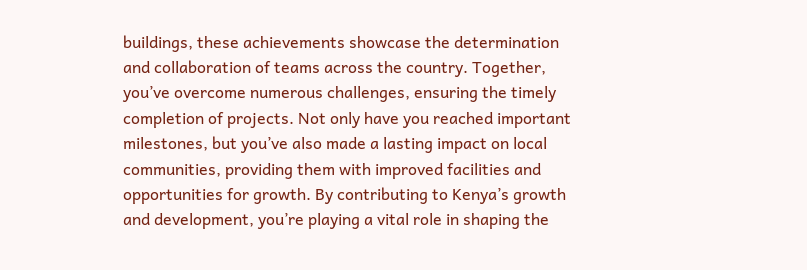buildings, these achievements showcase the determination and collaboration of teams across the country. Together, you’ve overcome numerous challenges, ensuring the timely completion of projects. Not only have you reached important milestones, but you’ve also made a lasting impact on local communities, providing them with improved facilities and opportunities for growth. By contributing to Kenya’s growth and development, you’re playing a vital role in shaping the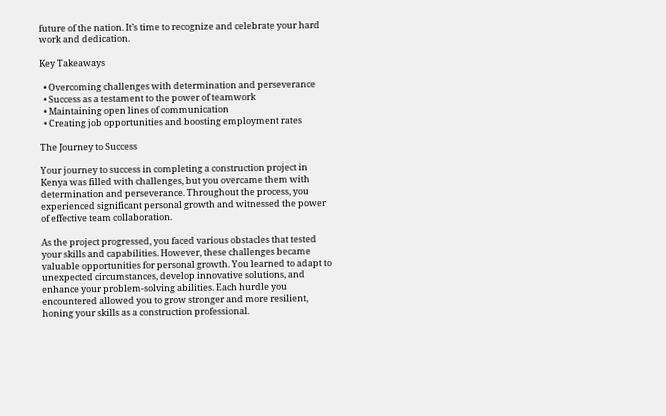future of the nation. It’s time to recognize and celebrate your hard work and dedication.

Key Takeaways

  • Overcoming challenges with determination and perseverance
  • Success as a testament to the power of teamwork
  • Maintaining open lines of communication
  • Creating job opportunities and boosting employment rates

The Journey to Success

Your journey to success in completing a construction project in Kenya was filled with challenges, but you overcame them with determination and perseverance. Throughout the process, you experienced significant personal growth and witnessed the power of effective team collaboration.

As the project progressed, you faced various obstacles that tested your skills and capabilities. However, these challenges became valuable opportunities for personal growth. You learned to adapt to unexpected circumstances, develop innovative solutions, and enhance your problem-solving abilities. Each hurdle you encountered allowed you to grow stronger and more resilient, honing your skills as a construction professional.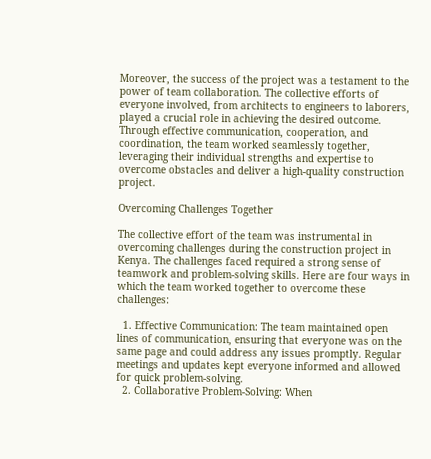Moreover, the success of the project was a testament to the power of team collaboration. The collective efforts of everyone involved, from architects to engineers to laborers, played a crucial role in achieving the desired outcome. Through effective communication, cooperation, and coordination, the team worked seamlessly together, leveraging their individual strengths and expertise to overcome obstacles and deliver a high-quality construction project.

Overcoming Challenges Together

The collective effort of the team was instrumental in overcoming challenges during the construction project in Kenya. The challenges faced required a strong sense of teamwork and problem-solving skills. Here are four ways in which the team worked together to overcome these challenges:

  1. Effective Communication: The team maintained open lines of communication, ensuring that everyone was on the same page and could address any issues promptly. Regular meetings and updates kept everyone informed and allowed for quick problem-solving.
  2. Collaborative Problem-Solving: When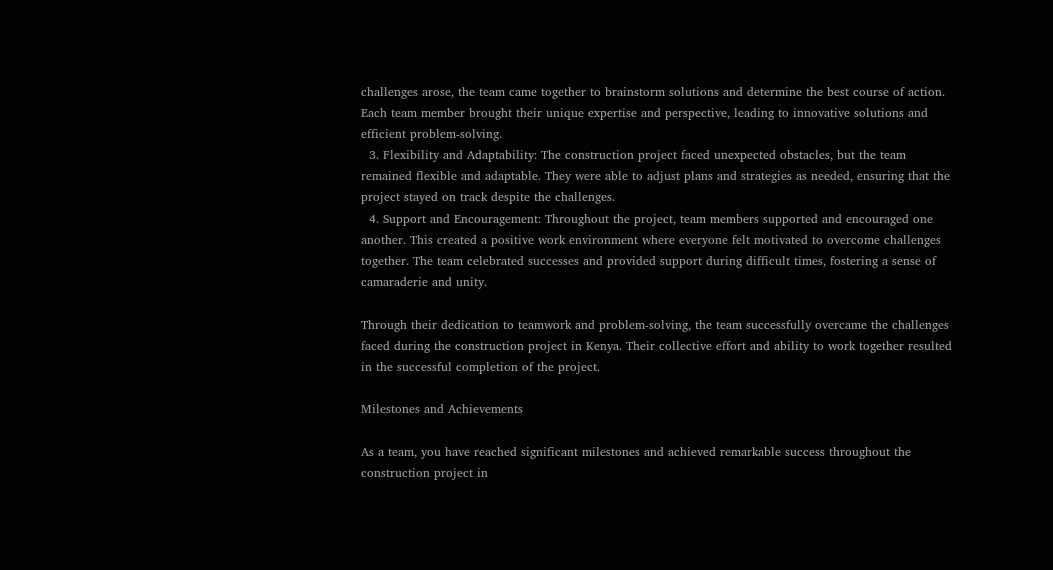challenges arose, the team came together to brainstorm solutions and determine the best course of action. Each team member brought their unique expertise and perspective, leading to innovative solutions and efficient problem-solving.
  3. Flexibility and Adaptability: The construction project faced unexpected obstacles, but the team remained flexible and adaptable. They were able to adjust plans and strategies as needed, ensuring that the project stayed on track despite the challenges.
  4. Support and Encouragement: Throughout the project, team members supported and encouraged one another. This created a positive work environment where everyone felt motivated to overcome challenges together. The team celebrated successes and provided support during difficult times, fostering a sense of camaraderie and unity.

Through their dedication to teamwork and problem-solving, the team successfully overcame the challenges faced during the construction project in Kenya. Their collective effort and ability to work together resulted in the successful completion of the project.

Milestones and Achievements

As a team, you have reached significant milestones and achieved remarkable success throughout the construction project in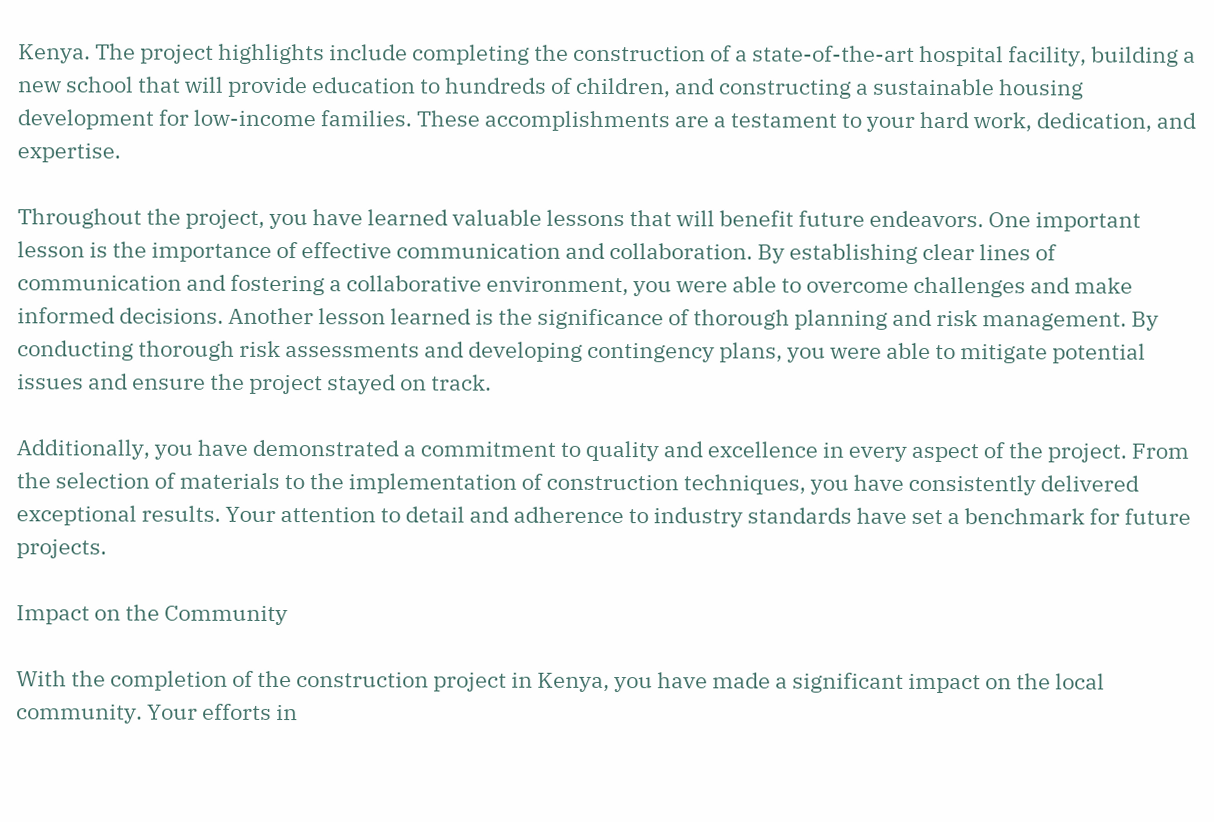Kenya. The project highlights include completing the construction of a state-of-the-art hospital facility, building a new school that will provide education to hundreds of children, and constructing a sustainable housing development for low-income families. These accomplishments are a testament to your hard work, dedication, and expertise.

Throughout the project, you have learned valuable lessons that will benefit future endeavors. One important lesson is the importance of effective communication and collaboration. By establishing clear lines of communication and fostering a collaborative environment, you were able to overcome challenges and make informed decisions. Another lesson learned is the significance of thorough planning and risk management. By conducting thorough risk assessments and developing contingency plans, you were able to mitigate potential issues and ensure the project stayed on track.

Additionally, you have demonstrated a commitment to quality and excellence in every aspect of the project. From the selection of materials to the implementation of construction techniques, you have consistently delivered exceptional results. Your attention to detail and adherence to industry standards have set a benchmark for future projects.

Impact on the Community

With the completion of the construction project in Kenya, you have made a significant impact on the local community. Your efforts in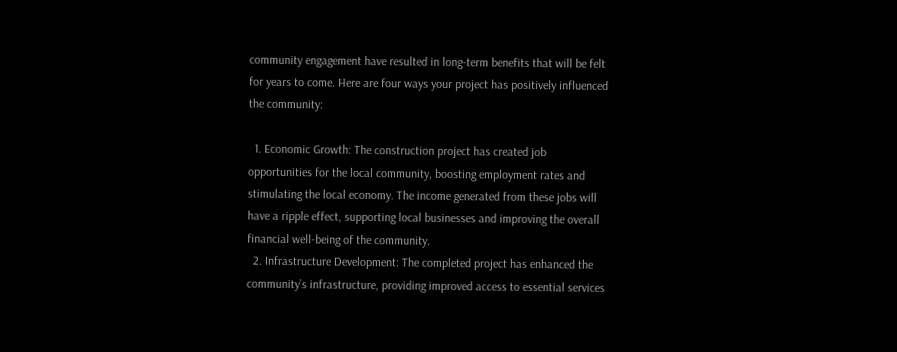community engagement have resulted in long-term benefits that will be felt for years to come. Here are four ways your project has positively influenced the community:

  1. Economic Growth: The construction project has created job opportunities for the local community, boosting employment rates and stimulating the local economy. The income generated from these jobs will have a ripple effect, supporting local businesses and improving the overall financial well-being of the community.
  2. Infrastructure Development: The completed project has enhanced the community’s infrastructure, providing improved access to essential services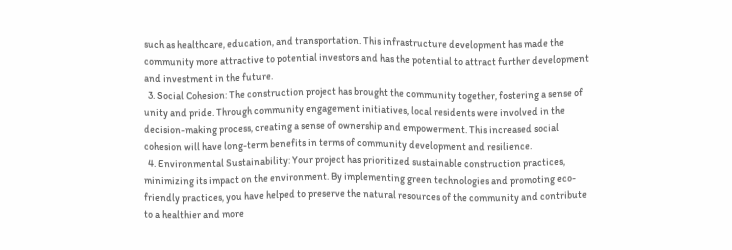such as healthcare, education, and transportation. This infrastructure development has made the community more attractive to potential investors and has the potential to attract further development and investment in the future.
  3. Social Cohesion: The construction project has brought the community together, fostering a sense of unity and pride. Through community engagement initiatives, local residents were involved in the decision-making process, creating a sense of ownership and empowerment. This increased social cohesion will have long-term benefits in terms of community development and resilience.
  4. Environmental Sustainability: Your project has prioritized sustainable construction practices, minimizing its impact on the environment. By implementing green technologies and promoting eco-friendly practices, you have helped to preserve the natural resources of the community and contribute to a healthier and more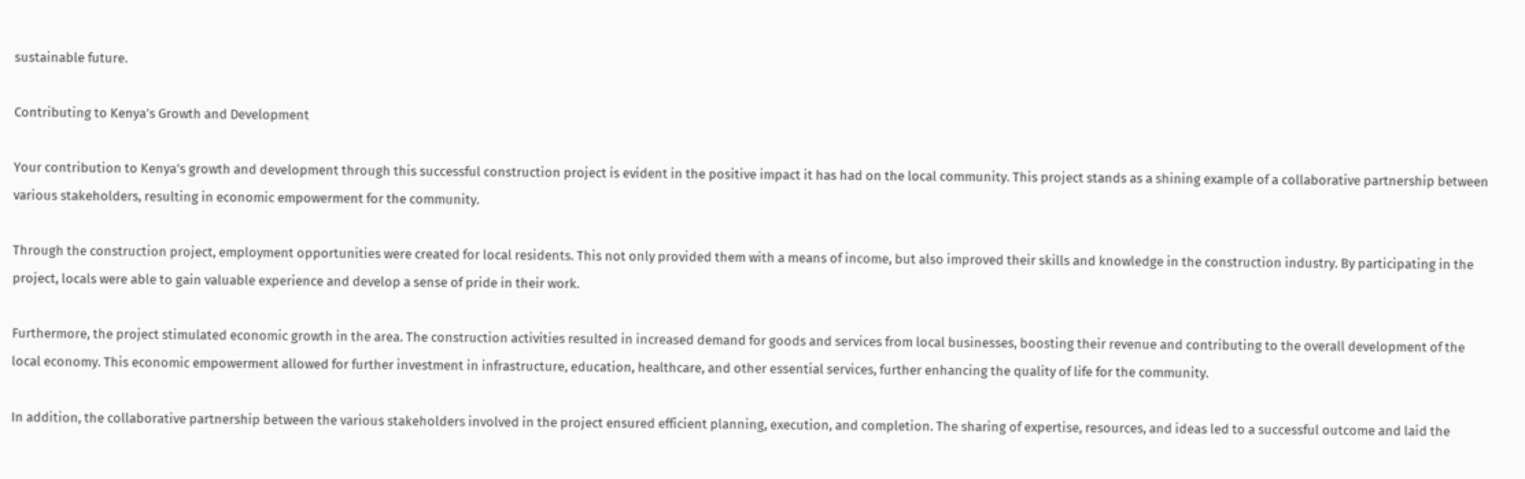sustainable future.

Contributing to Kenya’s Growth and Development

Your contribution to Kenya’s growth and development through this successful construction project is evident in the positive impact it has had on the local community. This project stands as a shining example of a collaborative partnership between various stakeholders, resulting in economic empowerment for the community.

Through the construction project, employment opportunities were created for local residents. This not only provided them with a means of income, but also improved their skills and knowledge in the construction industry. By participating in the project, locals were able to gain valuable experience and develop a sense of pride in their work.

Furthermore, the project stimulated economic growth in the area. The construction activities resulted in increased demand for goods and services from local businesses, boosting their revenue and contributing to the overall development of the local economy. This economic empowerment allowed for further investment in infrastructure, education, healthcare, and other essential services, further enhancing the quality of life for the community.

In addition, the collaborative partnership between the various stakeholders involved in the project ensured efficient planning, execution, and completion. The sharing of expertise, resources, and ideas led to a successful outcome and laid the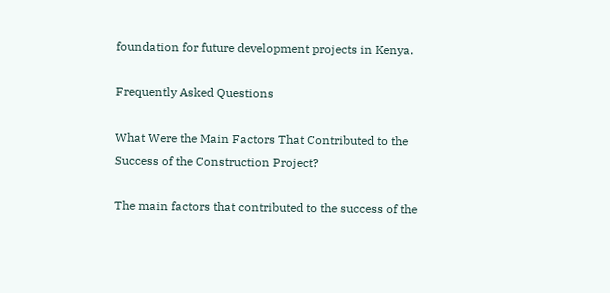foundation for future development projects in Kenya.

Frequently Asked Questions

What Were the Main Factors That Contributed to the Success of the Construction Project?

The main factors that contributed to the success of the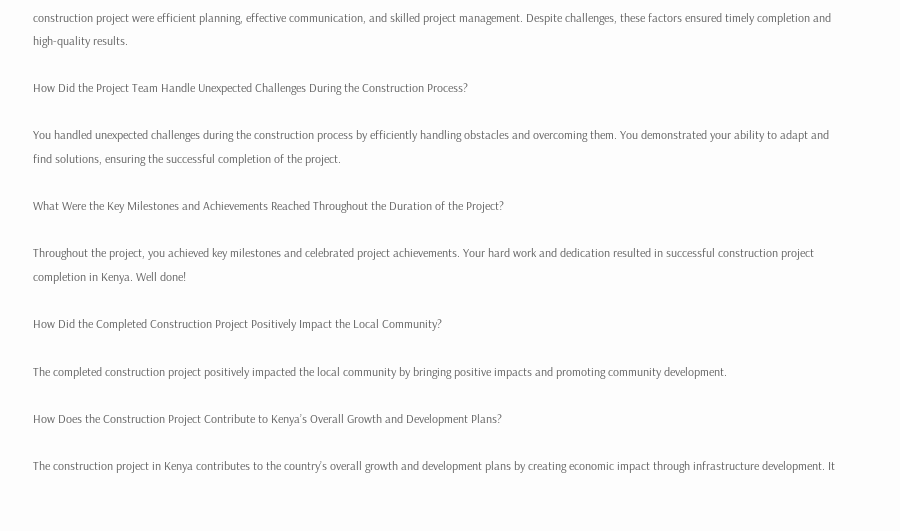construction project were efficient planning, effective communication, and skilled project management. Despite challenges, these factors ensured timely completion and high-quality results.

How Did the Project Team Handle Unexpected Challenges During the Construction Process?

You handled unexpected challenges during the construction process by efficiently handling obstacles and overcoming them. You demonstrated your ability to adapt and find solutions, ensuring the successful completion of the project.

What Were the Key Milestones and Achievements Reached Throughout the Duration of the Project?

Throughout the project, you achieved key milestones and celebrated project achievements. Your hard work and dedication resulted in successful construction project completion in Kenya. Well done!

How Did the Completed Construction Project Positively Impact the Local Community?

The completed construction project positively impacted the local community by bringing positive impacts and promoting community development.

How Does the Construction Project Contribute to Kenya’s Overall Growth and Development Plans?

The construction project in Kenya contributes to the country’s overall growth and development plans by creating economic impact through infrastructure development. It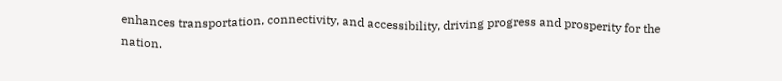enhances transportation, connectivity, and accessibility, driving progress and prosperity for the nation.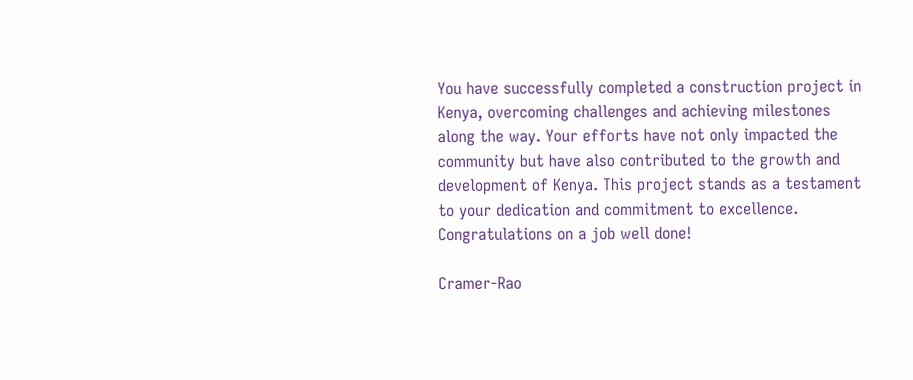You have successfully completed a construction project in Kenya, overcoming challenges and achieving milestones along the way. Your efforts have not only impacted the community but have also contributed to the growth and development of Kenya. This project stands as a testament to your dedication and commitment to excellence. Congratulations on a job well done!

Cramer-Rao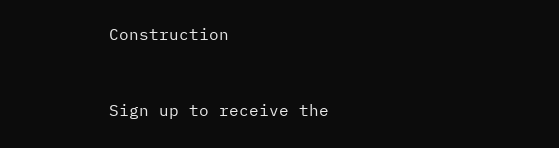Construction


Sign up to receive the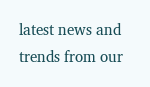latest news and trends from our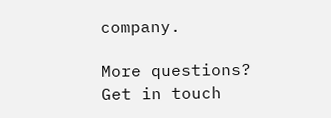company.

More questions? Get in touch